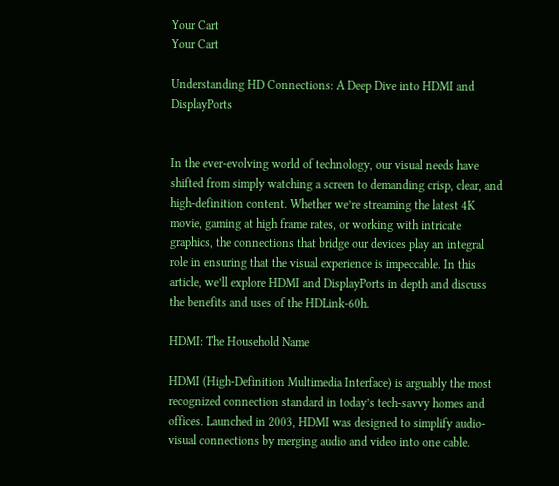Your Cart
Your Cart

Understanding HD Connections: A Deep Dive into HDMI and DisplayPorts


In the ever-evolving world of technology, our visual needs have shifted from simply watching a screen to demanding crisp, clear, and high-definition content. Whether we’re streaming the latest 4K movie, gaming at high frame rates, or working with intricate graphics, the connections that bridge our devices play an integral role in ensuring that the visual experience is impeccable. In this article, we’ll explore HDMI and DisplayPorts in depth and discuss the benefits and uses of the HDLink-60h.

HDMI: The Household Name

HDMI (High-Definition Multimedia Interface) is arguably the most recognized connection standard in today’s tech-savvy homes and offices. Launched in 2003, HDMI was designed to simplify audio-visual connections by merging audio and video into one cable.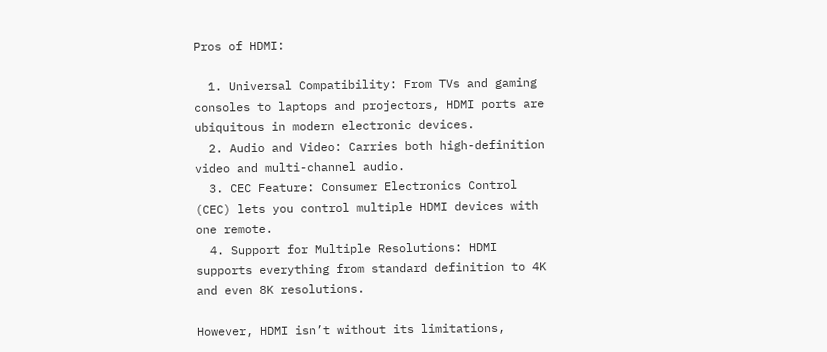Pros of HDMI:

  1. Universal Compatibility: From TVs and gaming consoles to laptops and projectors, HDMI ports are ubiquitous in modern electronic devices.
  2. Audio and Video: Carries both high-definition video and multi-channel audio.
  3. CEC Feature: Consumer Electronics Control (CEC) lets you control multiple HDMI devices with one remote.
  4. Support for Multiple Resolutions: HDMI supports everything from standard definition to 4K and even 8K resolutions.

However, HDMI isn’t without its limitations,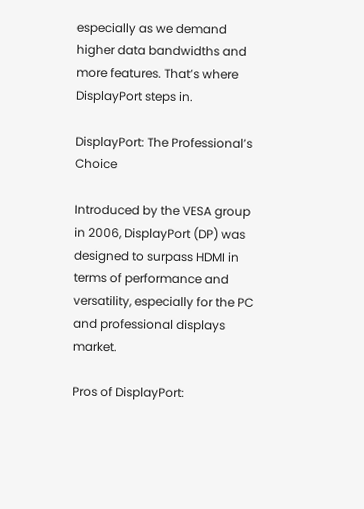especially as we demand higher data bandwidths and more features. That’s where DisplayPort steps in.

DisplayPort: The Professional’s Choice

Introduced by the VESA group in 2006, DisplayPort (DP) was designed to surpass HDMI in terms of performance and versatility, especially for the PC and professional displays market.

Pros of DisplayPort: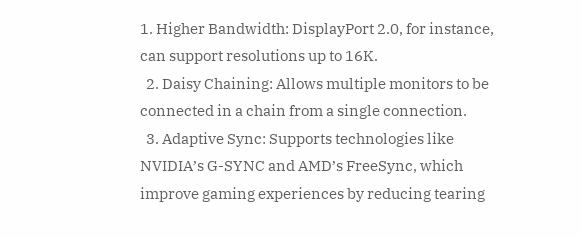1. Higher Bandwidth: DisplayPort 2.0, for instance, can support resolutions up to 16K.
  2. Daisy Chaining: Allows multiple monitors to be connected in a chain from a single connection.
  3. Adaptive Sync: Supports technologies like NVIDIA’s G-SYNC and AMD’s FreeSync, which improve gaming experiences by reducing tearing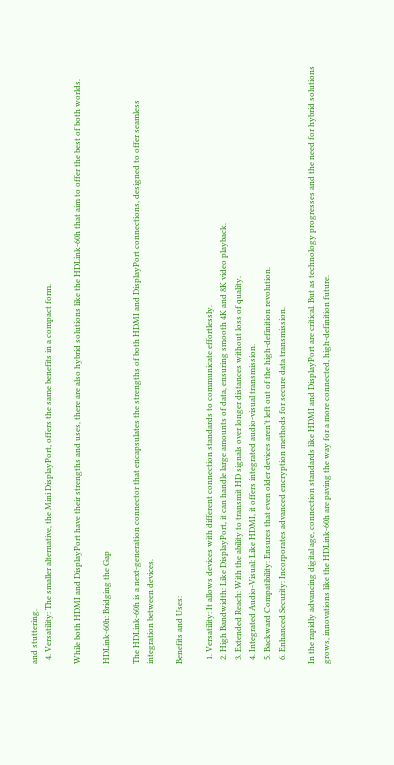and stuttering.
  4. Versatility: The smaller alternative, the Mini DisplayPort, offers the same benefits in a compact form.

While both HDMI and DisplayPort have their strengths and uses, there are also hybrid solutions like the HDLink-60h that aim to offer the best of both worlds.

HDLink-60h: Bridging the Gap

The HDLink-60h is a next-generation connector that encapsulates the strengths of both HDMI and DisplayPort connections, designed to offer seamless integration between devices.

Benefits and Uses:

  1. Versatility: It allows devices with different connection standards to communicate effortlessly.
  2. High Bandwidth: Like DisplayPort, it can handle large amounts of data, ensuring smooth 4K and 8K video playback.
  3. Extended Reach: With the ability to transmit HD signals over longer distances without loss of quality.
  4. Integrated Audio-Visual: Like HDMI, it offers integrated audio-visual transmission.
  5. Backward Compatibility: Ensures that even older devices aren’t left out of the high-definition revolution.
  6. Enhanced Security: Incorporates advanced encryption methods for secure data transmission.

In the rapidly advancing digital age, connection standards like HDMI and DisplayPort are critical. But as technology progresses and the need for hybrid solutions grows, innovations like the HDLink-60h are paving the way for a more connected, high-definition future.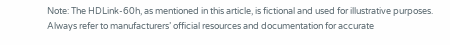Note: The HDLink-60h, as mentioned in this article, is fictional and used for illustrative purposes. Always refer to manufacturers’ official resources and documentation for accurate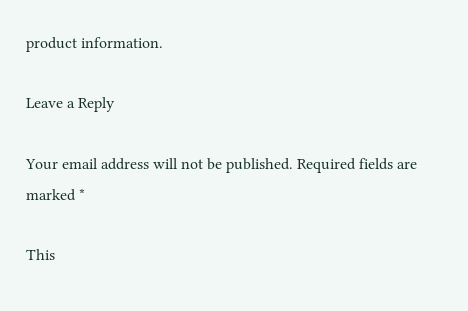product information.

Leave a Reply

Your email address will not be published. Required fields are marked *

This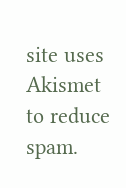site uses Akismet to reduce spam.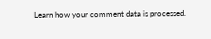Learn how your comment data is processed.